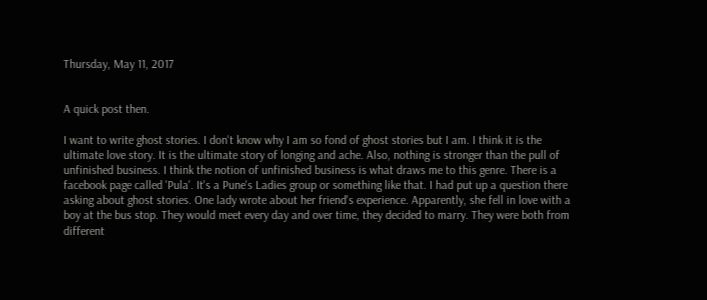Thursday, May 11, 2017


A quick post then.

I want to write ghost stories. I don't know why I am so fond of ghost stories but I am. I think it is the ultimate love story. It is the ultimate story of longing and ache. Also, nothing is stronger than the pull of unfinished business. I think the notion of unfinished business is what draws me to this genre. There is a facebook page called 'Pula'. It's a Pune's Ladies group or something like that. I had put up a question there asking about ghost stories. One lady wrote about her friend's experience. Apparently, she fell in love with a boy at the bus stop. They would meet every day and over time, they decided to marry. They were both from different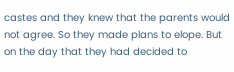castes and they knew that the parents would not agree. So they made plans to elope. But on the day that they had decided to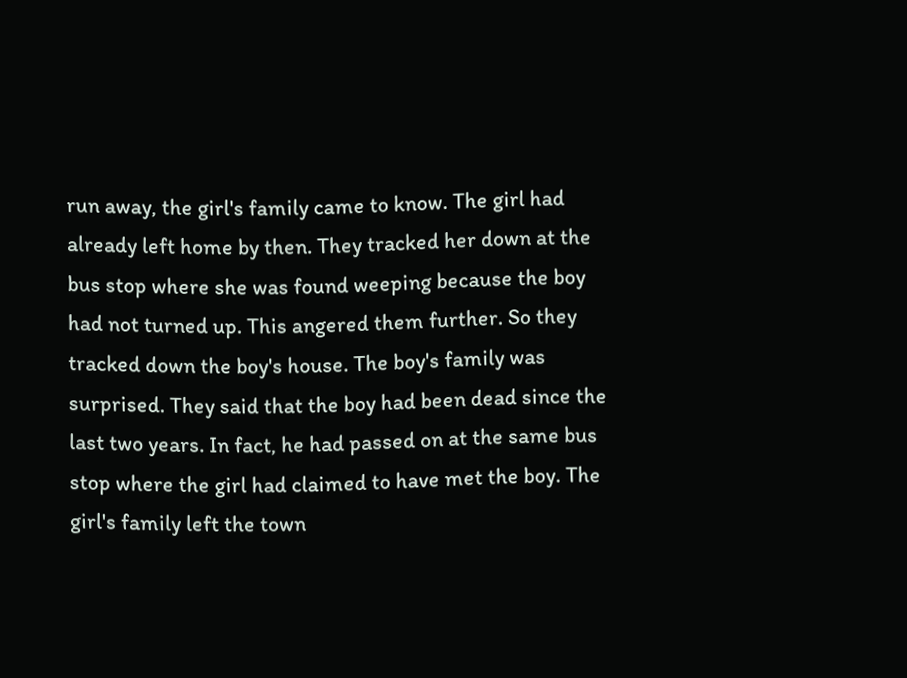run away, the girl's family came to know. The girl had already left home by then. They tracked her down at the bus stop where she was found weeping because the boy had not turned up. This angered them further. So they tracked down the boy's house. The boy's family was surprised. They said that the boy had been dead since the last two years. In fact, he had passed on at the same bus stop where the girl had claimed to have met the boy. The girl's family left the town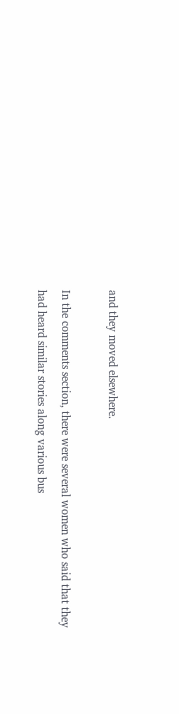and they moved elsewhere.

In the comments section, there were several women who said that they had heard similar stories along various bus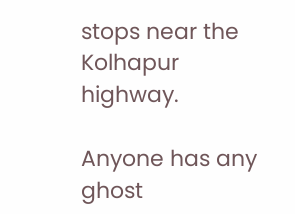stops near the Kolhapur highway.

Anyone has any ghost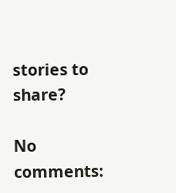stories to share?

No comments: